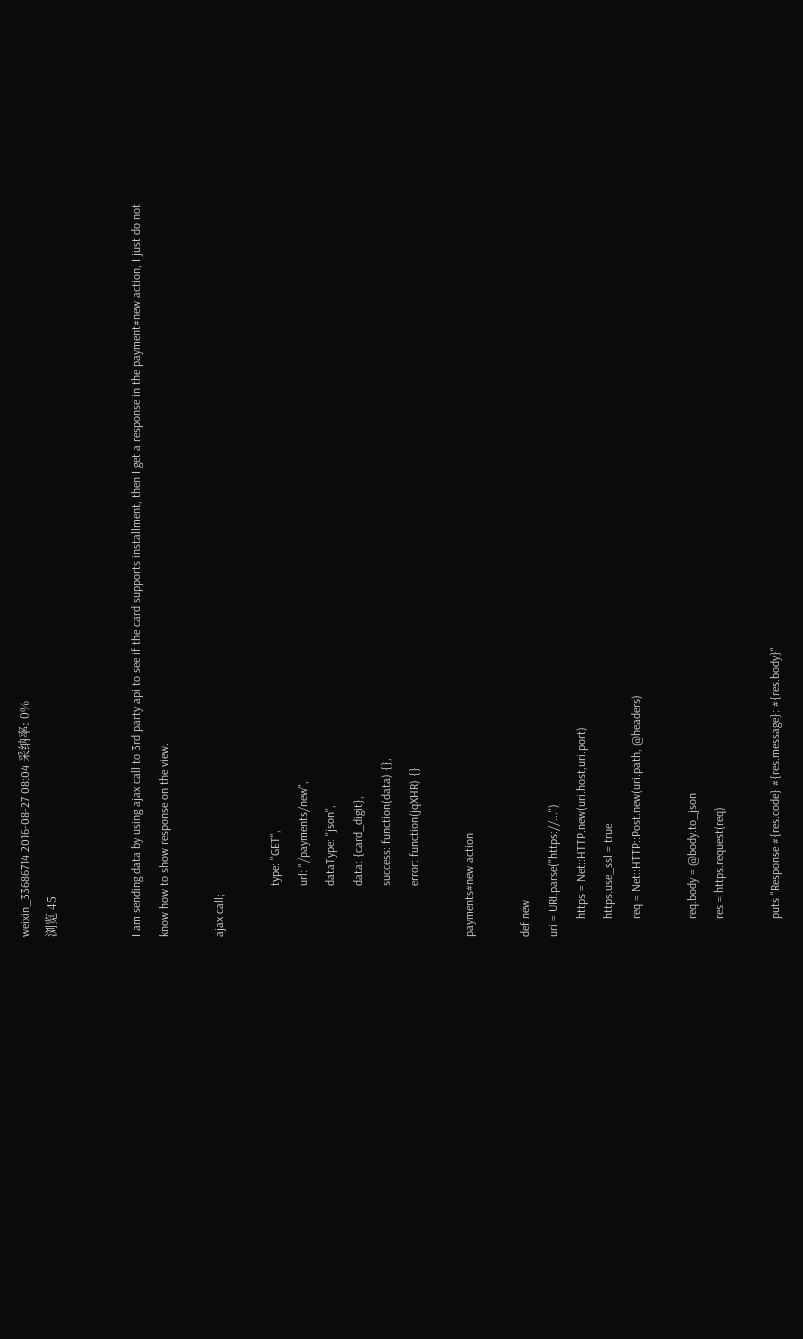weixin_33686714 2016-08-27 08:04 采纳率: 0%
浏览 45


I am sending data by using ajax call to 3rd party api to see if the card supports installment, then I get a response in the payment#new action, I just do not know how to show response on the view.

ajax call;

                 type: "GET",
                 url: "/payments/new",
                 dataType: "json",
                 data: {card_digit},
                 success: function(data) {},
                 error: function(jqXHR) {}

payments#new action

def new
uri = URI.parse("https://...")
      https = Net::HTTP.new(uri.host,uri.port)
      https.use_ssl = true
      req = Net::HTTP::Post.new(uri.path, @headers)

      req.body = @body.to_json
      res = https.request(req)

      puts "Response #{res.code} #{res.message}: #{res.body}"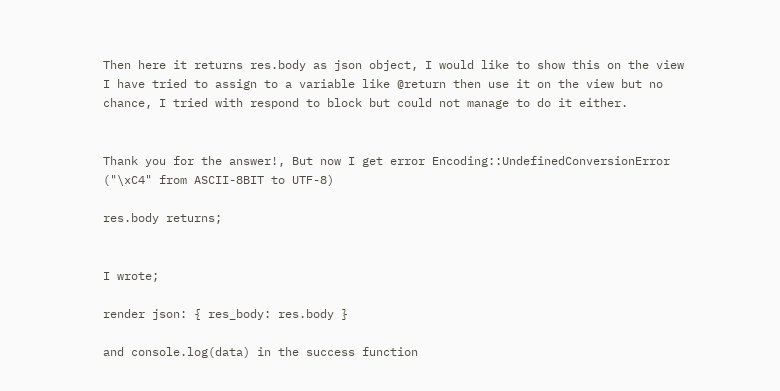Then here it returns res.body as json object, I would like to show this on the view I have tried to assign to a variable like @return then use it on the view but no chance, I tried with respond to block but could not manage to do it either.


Thank you for the answer!, But now I get error Encoding::UndefinedConversionError ("\xC4" from ASCII-8BIT to UTF-8)

res.body returns;


I wrote;

render json: { res_body: res.body }

and console.log(data) in the success function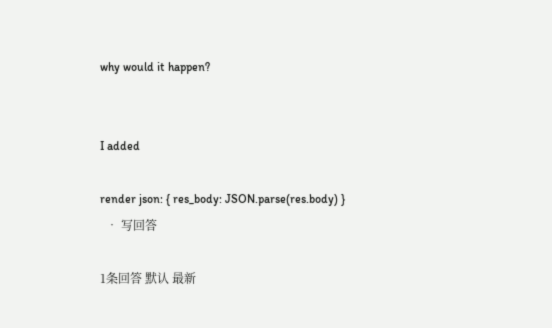why would it happen?


I added

render json: { res_body: JSON.parse(res.body) }
  • 写回答

1条回答 默认 最新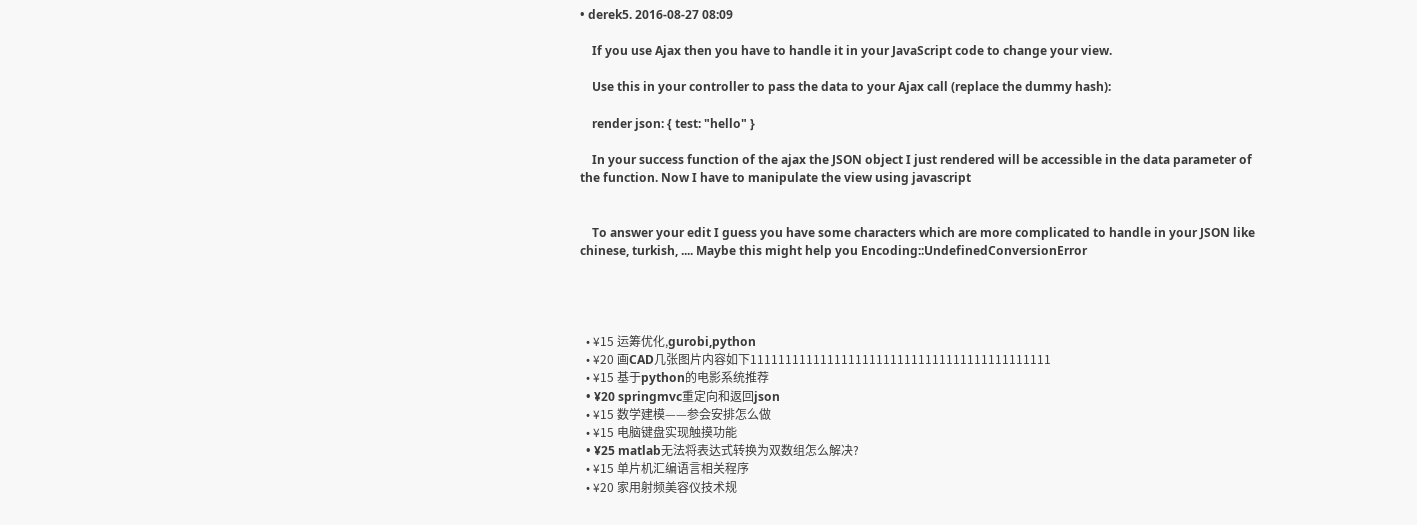• derek5. 2016-08-27 08:09

    If you use Ajax then you have to handle it in your JavaScript code to change your view.

    Use this in your controller to pass the data to your Ajax call (replace the dummy hash):

    render json: { test: "hello" }

    In your success function of the ajax the JSON object I just rendered will be accessible in the data parameter of the function. Now I have to manipulate the view using javascript


    To answer your edit I guess you have some characters which are more complicated to handle in your JSON like chinese, turkish, .... Maybe this might help you Encoding::UndefinedConversionError




  • ¥15 运筹优化,gurobi,python
  • ¥20 画CAD几张图片内容如下1111111111111111111111111111111111111111111
  • ¥15 基于python的电影系统推荐
  • ¥20 springmvc重定向和返回json
  • ¥15 数学建模——参会安排怎么做
  • ¥15 电脑键盘实现触摸功能
  • ¥25 matlab无法将表达式转换为双数组怎么解决?
  • ¥15 单片机汇编语言相关程序
  • ¥20 家用射频美容仪技术规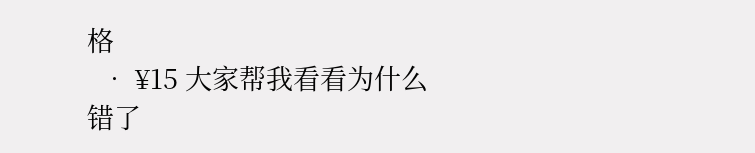格
  • ¥15 大家帮我看看为什么错了